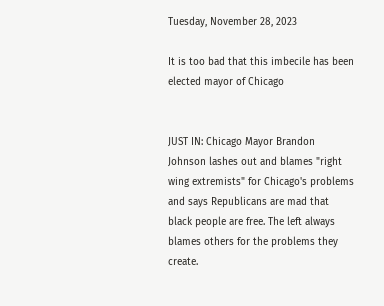Tuesday, November 28, 2023

It is too bad that this imbecile has been elected mayor of Chicago


JUST IN: Chicago Mayor Brandon Johnson lashes out and blames "right wing extremists" for Chicago's problems and says Republicans are mad that black people are free. The left always blames others for the problems they create.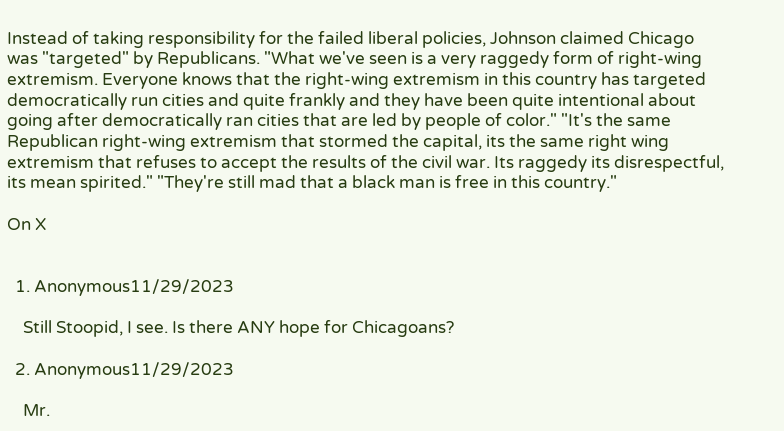Instead of taking responsibility for the failed liberal policies, Johnson claimed Chicago was "targeted" by Republicans. "What we've seen is a very raggedy form of right-wing extremism. Everyone knows that the right-wing extremism in this country has targeted democratically run cities and quite frankly and they have been quite intentional about going after democratically ran cities that are led by people of color." "It's the same Republican right-wing extremism that stormed the capital, its the same right wing extremism that refuses to accept the results of the civil war. Its raggedy its disrespectful, its mean spirited." "They're still mad that a black man is free in this country."

On X


  1. Anonymous11/29/2023

    Still Stoopid, I see. Is there ANY hope for Chicagoans?

  2. Anonymous11/29/2023

    Mr.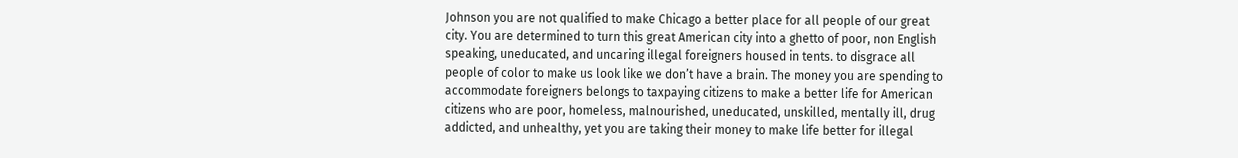Johnson you are not qualified to make Chicago a better place for all people of our great city. You are determined to turn this great American city into a ghetto of poor, non English speaking, uneducated, and uncaring illegal foreigners housed in tents. to disgrace all people of color to make us look like we don’t have a brain. The money you are spending to accommodate foreigners belongs to taxpaying citizens to make a better life for American citizens who are poor, homeless, malnourished, uneducated, unskilled, mentally ill, drug addicted, and unhealthy, yet you are taking their money to make life better for illegal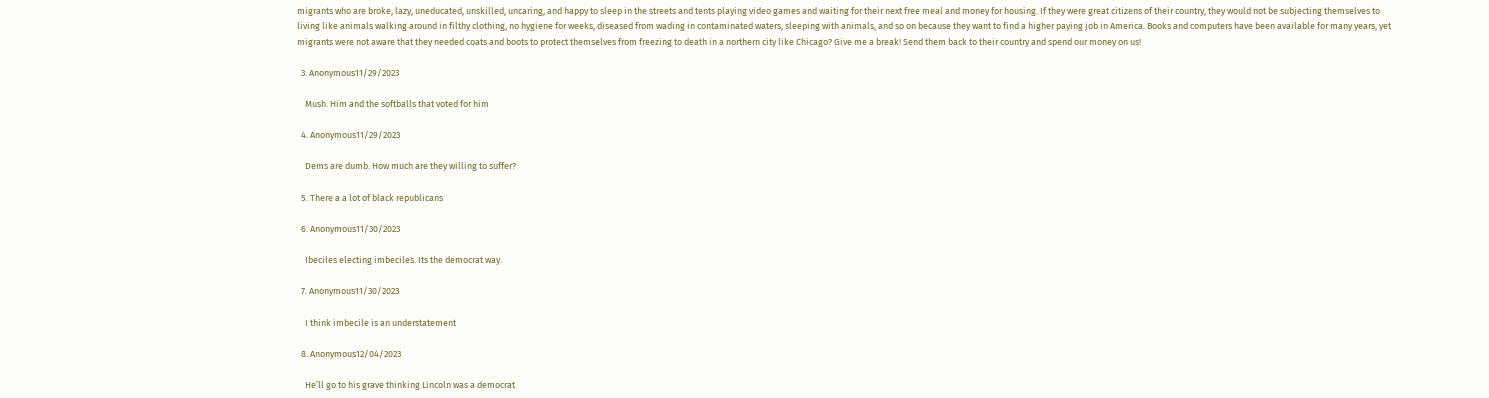migrants who are broke, lazy, uneducated, unskilled, uncaring, and happy to sleep in the streets and tents playing video games and waiting for their next free meal and money for housing. If they were great citizens of their country, they would not be subjecting themselves to living like animals walking around in filthy clothing, no hygiene for weeks, diseased from wading in contaminated waters, sleeping with animals, and so on because they want to find a higher paying job in America. Books and computers have been available for many years, yet migrants were not aware that they needed coats and boots to protect themselves from freezing to death in a northern city like Chicago? Give me a break! Send them back to their country and spend our money on us!

  3. Anonymous11/29/2023

    Mush. Him and the softballs that voted for him

  4. Anonymous11/29/2023

    Dems are dumb. How much are they willing to suffer?

  5. There a a lot of black republicans

  6. Anonymous11/30/2023

    Ibeciles electing imbeciles. Its the democrat way.

  7. Anonymous11/30/2023

    I think imbecile is an understatement

  8. Anonymous12/04/2023

    He’ll go to his grave thinking Lincoln was a democrat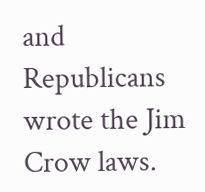and Republicans wrote the Jim Crow laws.